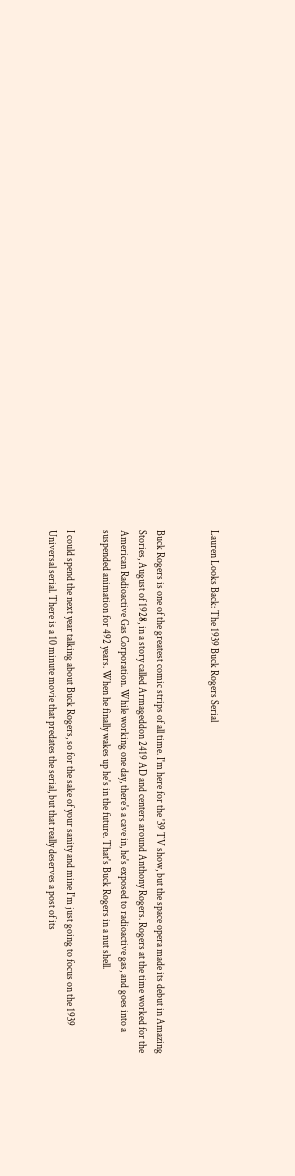Lauren Looks Back: The 1939 Buck Rogers Serial


Buck Rogers is one of the greatest comic strips of all time. I'm here for the '39 TV show, but the space opera made its debut in Amazing Stories, August of 1928, in a story called Armageddon 2419 AD and centers around Anthony Rogers. Rogers at the time worked for the American Radioactive Gas Corporation. While working one day, there's a cave in, he's exposed to radioactive gas, and goes into a suspended animation for 492 years. When he finally wakes up he's in the future. That's Buck Rogers in a nut shell.

I could spend the next year talking about Buck Rogers, so for the sake of your sanity and mine I'm just going to focus on the 1939 Universal serial. There is a 10 minute movie that predates the serial, but that really deserves a post of its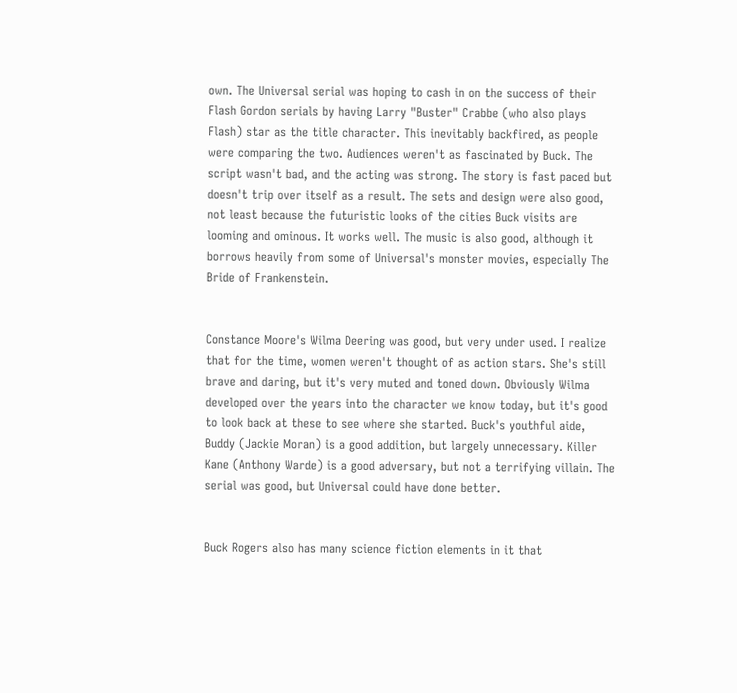own. The Universal serial was hoping to cash in on the success of their Flash Gordon serials by having Larry "Buster" Crabbe (who also plays Flash) star as the title character. This inevitably backfired, as people were comparing the two. Audiences weren't as fascinated by Buck. The script wasn't bad, and the acting was strong. The story is fast paced but doesn't trip over itself as a result. The sets and design were also good, not least because the futuristic looks of the cities Buck visits are looming and ominous. It works well. The music is also good, although it borrows heavily from some of Universal's monster movies, especially The Bride of Frankenstein.


Constance Moore's Wilma Deering was good, but very under used. I realize that for the time, women weren't thought of as action stars. She's still brave and daring, but it's very muted and toned down. Obviously Wilma developed over the years into the character we know today, but it's good to look back at these to see where she started. Buck's youthful aide, Buddy (Jackie Moran) is a good addition, but largely unnecessary. Killer Kane (Anthony Warde) is a good adversary, but not a terrifying villain. The serial was good, but Universal could have done better.


Buck Rogers also has many science fiction elements in it that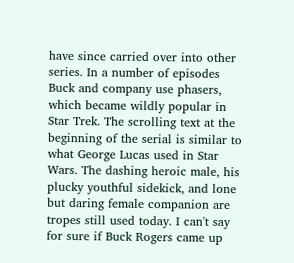have since carried over into other series. In a number of episodes Buck and company use phasers, which became wildly popular in Star Trek. The scrolling text at the beginning of the serial is similar to what George Lucas used in Star Wars. The dashing heroic male, his plucky youthful sidekick, and lone but daring female companion are tropes still used today. I can't say for sure if Buck Rogers came up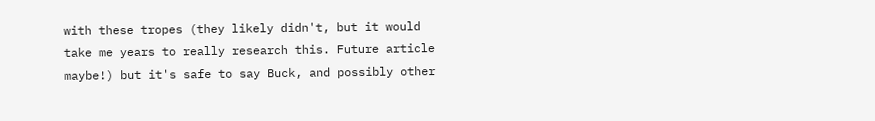with these tropes (they likely didn't, but it would take me years to really research this. Future article maybe!) but it's safe to say Buck, and possibly other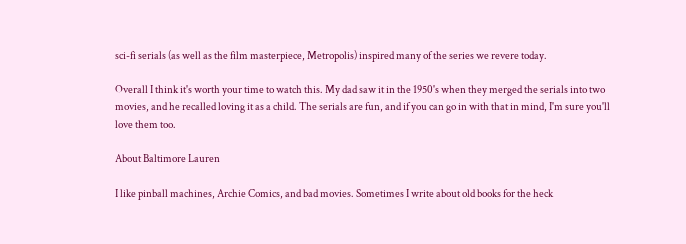sci-fi serials (as well as the film masterpiece, Metropolis) inspired many of the series we revere today.

Overall I think it's worth your time to watch this. My dad saw it in the 1950's when they merged the serials into two movies, and he recalled loving it as a child. The serials are fun, and if you can go in with that in mind, I'm sure you'll love them too.

About Baltimore Lauren

I like pinball machines, Archie Comics, and bad movies. Sometimes I write about old books for the heck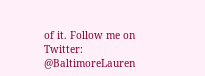of it. Follow me on Twitter: @BaltimoreLauren